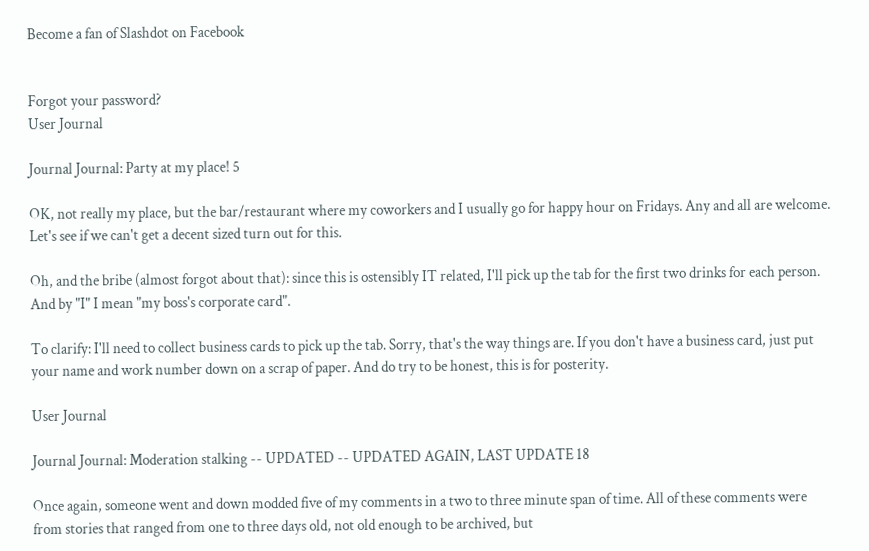Become a fan of Slashdot on Facebook


Forgot your password?
User Journal

Journal Journal: Party at my place! 5

OK, not really my place, but the bar/restaurant where my coworkers and I usually go for happy hour on Fridays. Any and all are welcome. Let's see if we can't get a decent sized turn out for this.

Oh, and the bribe (almost forgot about that): since this is ostensibly IT related, I'll pick up the tab for the first two drinks for each person. And by "I" I mean "my boss's corporate card".

To clarify: I'll need to collect business cards to pick up the tab. Sorry, that's the way things are. If you don't have a business card, just put your name and work number down on a scrap of paper. And do try to be honest, this is for posterity.

User Journal

Journal Journal: Moderation stalking -- UPDATED -- UPDATED AGAIN, LAST UPDATE 18

Once again, someone went and down modded five of my comments in a two to three minute span of time. All of these comments were from stories that ranged from one to three days old, not old enough to be archived, but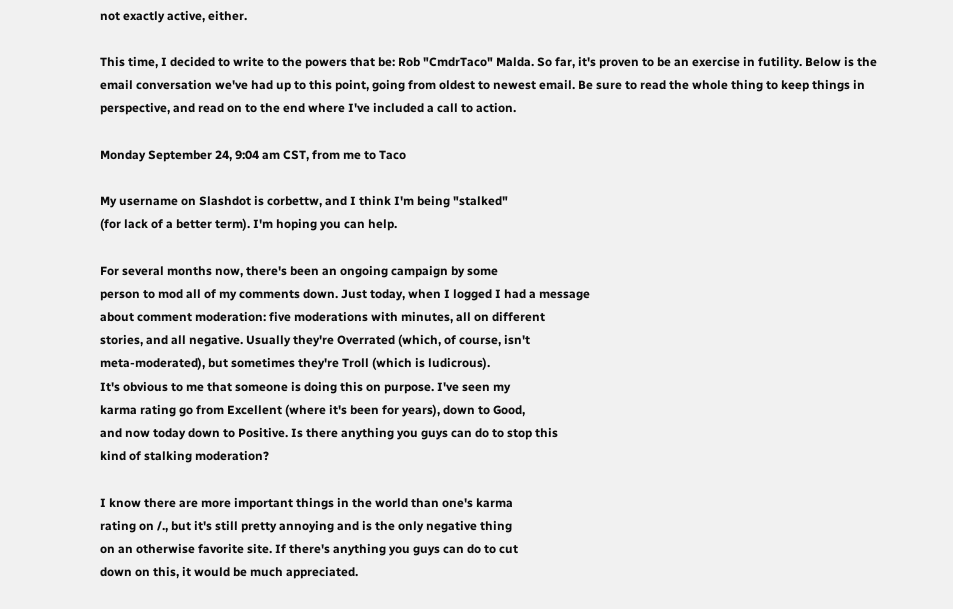not exactly active, either.

This time, I decided to write to the powers that be: Rob "CmdrTaco" Malda. So far, it's proven to be an exercise in futility. Below is the email conversation we've had up to this point, going from oldest to newest email. Be sure to read the whole thing to keep things in perspective, and read on to the end where I've included a call to action.

Monday September 24, 9:04 am CST, from me to Taco

My username on Slashdot is corbettw, and I think I'm being "stalked"
(for lack of a better term). I'm hoping you can help.

For several months now, there's been an ongoing campaign by some
person to mod all of my comments down. Just today, when I logged I had a message
about comment moderation: five moderations with minutes, all on different
stories, and all negative. Usually they're Overrated (which, of course, isn't
meta-moderated), but sometimes they're Troll (which is ludicrous).
It's obvious to me that someone is doing this on purpose. I've seen my
karma rating go from Excellent (where it's been for years), down to Good,
and now today down to Positive. Is there anything you guys can do to stop this
kind of stalking moderation?

I know there are more important things in the world than one's karma
rating on /., but it's still pretty annoying and is the only negative thing
on an otherwise favorite site. If there's anything you guys can do to cut
down on this, it would be much appreciated.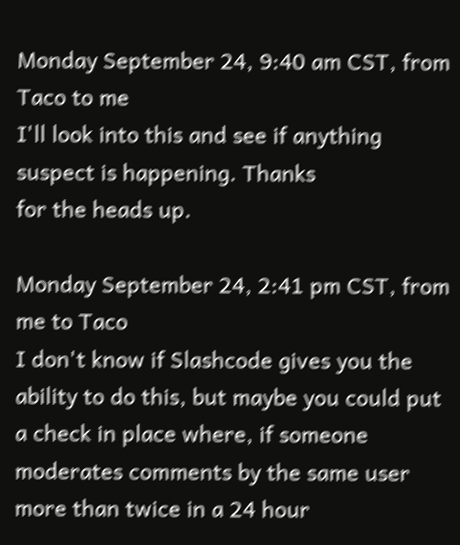Monday September 24, 9:40 am CST, from Taco to me
I'll look into this and see if anything suspect is happening. Thanks
for the heads up.

Monday September 24, 2:41 pm CST, from me to Taco
I don't know if Slashcode gives you the ability to do this, but maybe you could put a check in place where, if someone moderates comments by the same user more than twice in a 24 hour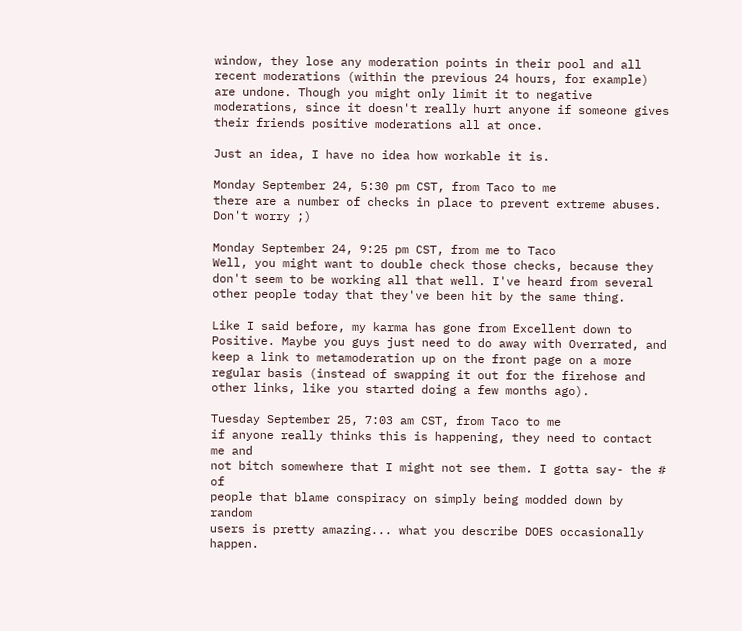window, they lose any moderation points in their pool and all recent moderations (within the previous 24 hours, for example) are undone. Though you might only limit it to negative moderations, since it doesn't really hurt anyone if someone gives their friends positive moderations all at once.

Just an idea, I have no idea how workable it is.

Monday September 24, 5:30 pm CST, from Taco to me
there are a number of checks in place to prevent extreme abuses. Don't worry ;)

Monday September 24, 9:25 pm CST, from me to Taco
Well, you might want to double check those checks, because they don't seem to be working all that well. I've heard from several other people today that they've been hit by the same thing.

Like I said before, my karma has gone from Excellent down to Positive. Maybe you guys just need to do away with Overrated, and keep a link to metamoderation up on the front page on a more regular basis (instead of swapping it out for the firehose and other links, like you started doing a few months ago).

Tuesday September 25, 7:03 am CST, from Taco to me
if anyone really thinks this is happening, they need to contact me and
not bitch somewhere that I might not see them. I gotta say- the # of
people that blame conspiracy on simply being modded down by random
users is pretty amazing... what you describe DOES occasionally happen.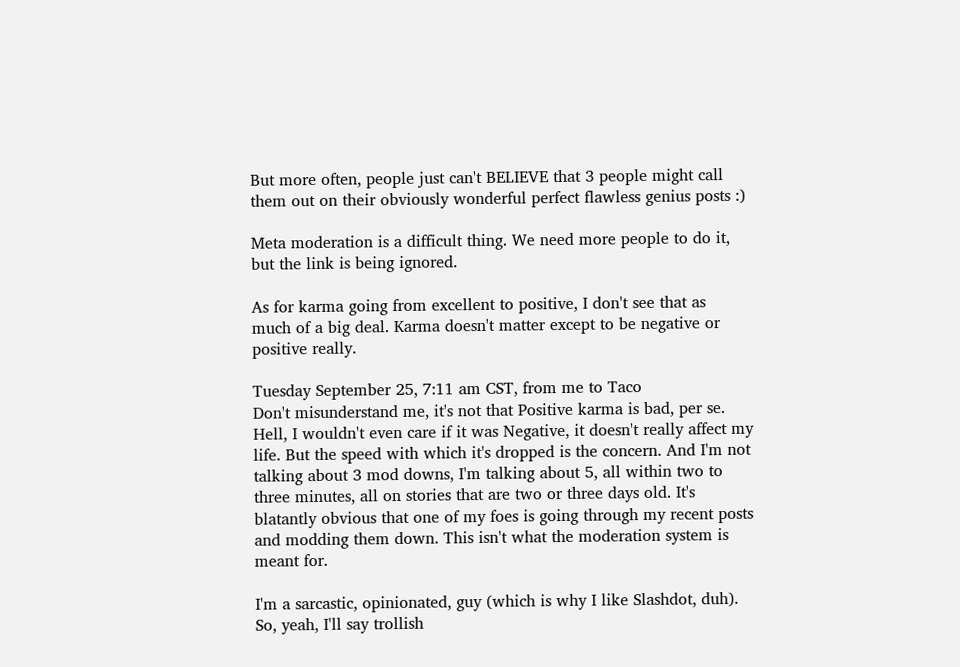But more often, people just can't BELIEVE that 3 people might call
them out on their obviously wonderful perfect flawless genius posts :)

Meta moderation is a difficult thing. We need more people to do it,
but the link is being ignored.

As for karma going from excellent to positive, I don't see that as
much of a big deal. Karma doesn't matter except to be negative or
positive really.

Tuesday September 25, 7:11 am CST, from me to Taco
Don't misunderstand me, it's not that Positive karma is bad, per se. Hell, I wouldn't even care if it was Negative, it doesn't really affect my life. But the speed with which it's dropped is the concern. And I'm not talking about 3 mod downs, I'm talking about 5, all within two to three minutes, all on stories that are two or three days old. It's blatantly obvious that one of my foes is going through my recent posts and modding them down. This isn't what the moderation system is meant for.

I'm a sarcastic, opinionated, guy (which is why I like Slashdot, duh). So, yeah, I'll say trollish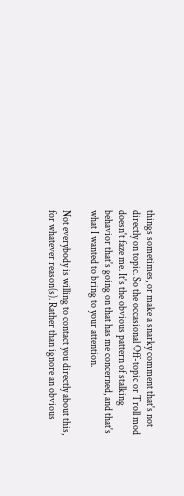things sometimes, or make a snarky comment that's not directly on topic. So the occasional Off-topic or Troll mod doesn't faze me. It's the obvious pattern of stalking behavior that's going on that has me concerned, and that's what I wanted to bring to your attention.

Not everybody is willing to contact you directly about this, for whatever reason(s). Rather than ignore an obvious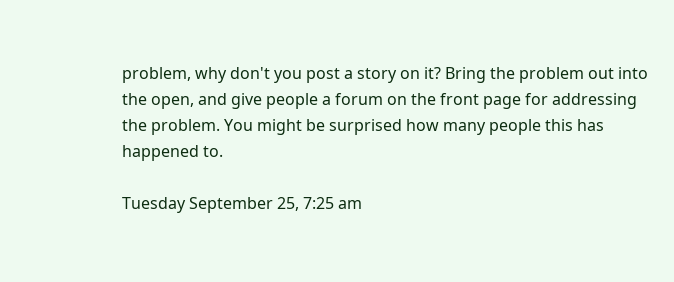problem, why don't you post a story on it? Bring the problem out into the open, and give people a forum on the front page for addressing the problem. You might be surprised how many people this has happened to.

Tuesday September 25, 7:25 am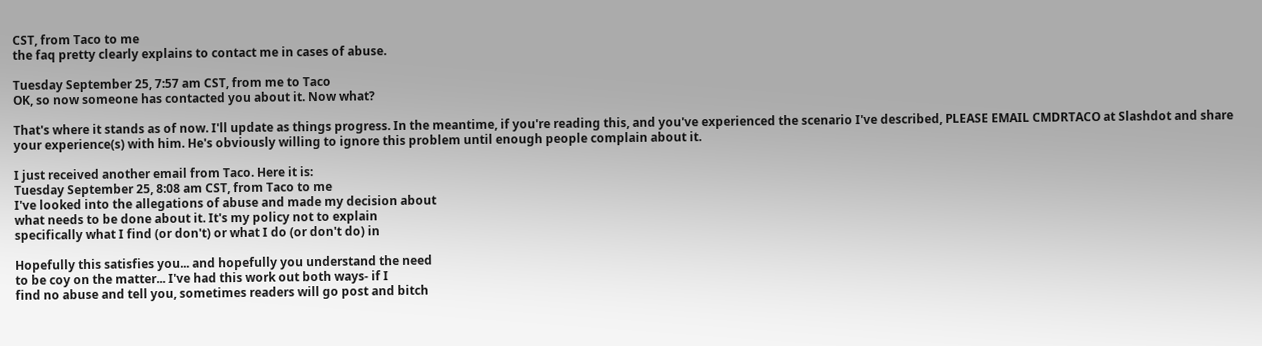CST, from Taco to me
the faq pretty clearly explains to contact me in cases of abuse.

Tuesday September 25, 7:57 am CST, from me to Taco
OK, so now someone has contacted you about it. Now what?

That's where it stands as of now. I'll update as things progress. In the meantime, if you're reading this, and you've experienced the scenario I've described, PLEASE EMAIL CMDRTACO at Slashdot and share your experience(s) with him. He's obviously willing to ignore this problem until enough people complain about it.

I just received another email from Taco. Here it is:
Tuesday September 25, 8:08 am CST, from Taco to me
I've looked into the allegations of abuse and made my decision about
what needs to be done about it. It's my policy not to explain
specifically what I find (or don't) or what I do (or don't do) in

Hopefully this satisfies you... and hopefully you understand the need
to be coy on the matter... I've had this work out both ways- if I
find no abuse and tell you, sometimes readers will go post and bitch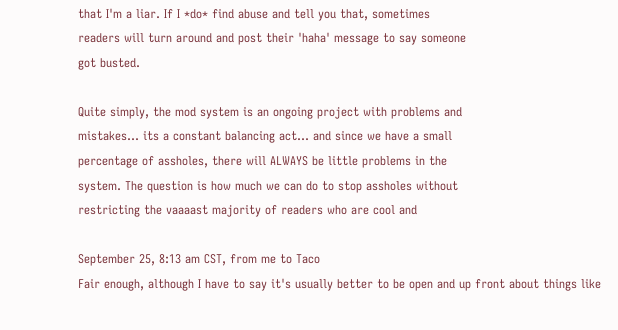that I'm a liar. If I *do* find abuse and tell you that, sometimes
readers will turn around and post their 'haha' message to say someone
got busted.

Quite simply, the mod system is an ongoing project with problems and
mistakes... its a constant balancing act... and since we have a small
percentage of assholes, there will ALWAYS be little problems in the
system. The question is how much we can do to stop assholes without
restricting the vaaaast majority of readers who are cool and

September 25, 8:13 am CST, from me to Taco
Fair enough, although I have to say it's usually better to be open and up front about things like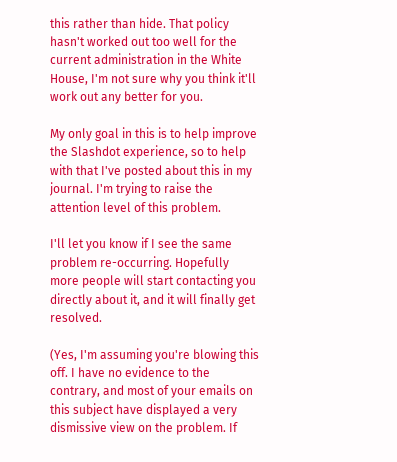this rather than hide. That policy hasn't worked out too well for the current administration in the White House, I'm not sure why you think it'll work out any better for you.

My only goal in this is to help improve the Slashdot experience, so to help with that I've posted about this in my journal. I'm trying to raise the attention level of this problem.

I'll let you know if I see the same problem re-occurring. Hopefully more people will start contacting you directly about it, and it will finally get resolved.

(Yes, I'm assuming you're blowing this off. I have no evidence to the contrary, and most of your emails on this subject have displayed a very dismissive view on the problem. If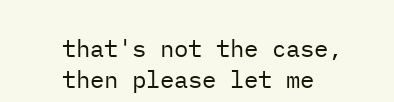that's not the case, then please let me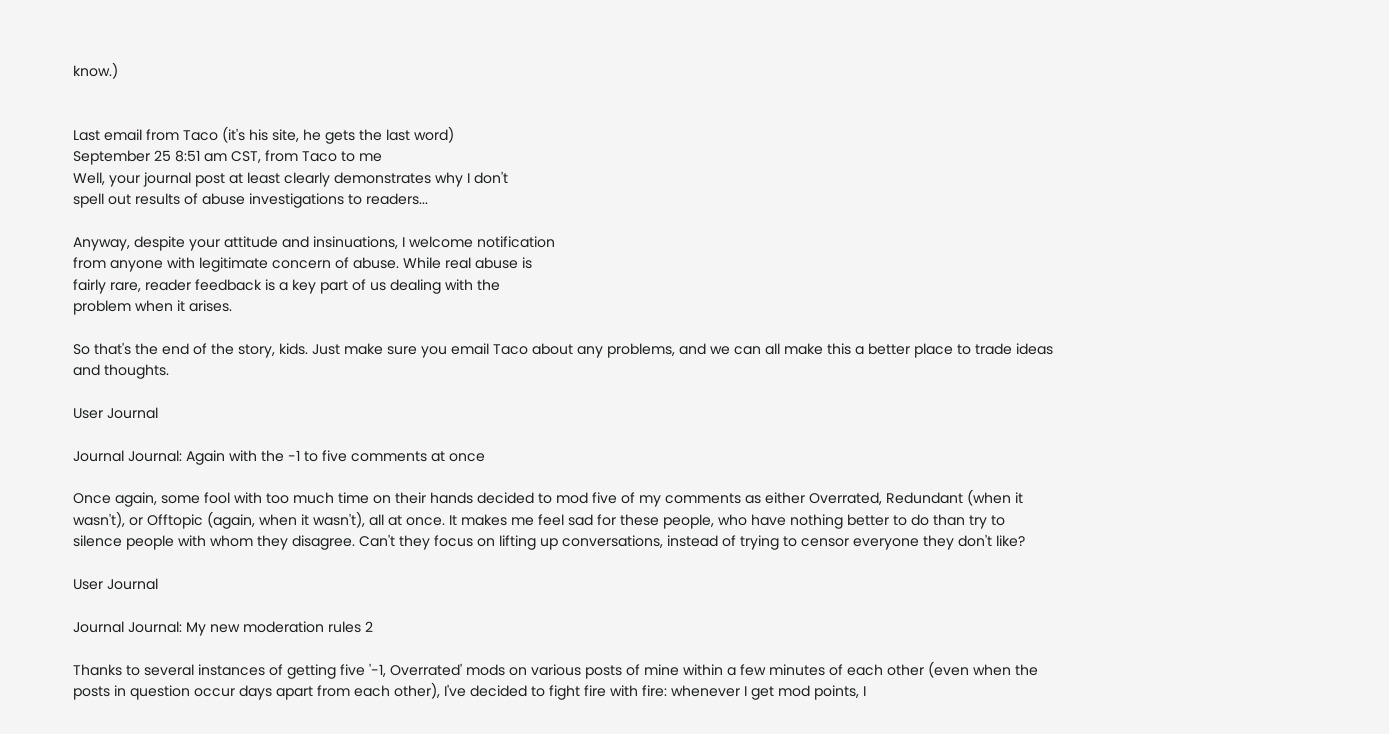know.)


Last email from Taco (it's his site, he gets the last word)
September 25 8:51 am CST, from Taco to me
Well, your journal post at least clearly demonstrates why I don't
spell out results of abuse investigations to readers...

Anyway, despite your attitude and insinuations, I welcome notification
from anyone with legitimate concern of abuse. While real abuse is
fairly rare, reader feedback is a key part of us dealing with the
problem when it arises.

So that's the end of the story, kids. Just make sure you email Taco about any problems, and we can all make this a better place to trade ideas and thoughts.

User Journal

Journal Journal: Again with the -1 to five comments at once

Once again, some fool with too much time on their hands decided to mod five of my comments as either Overrated, Redundant (when it wasn't), or Offtopic (again, when it wasn't), all at once. It makes me feel sad for these people, who have nothing better to do than try to silence people with whom they disagree. Can't they focus on lifting up conversations, instead of trying to censor everyone they don't like?

User Journal

Journal Journal: My new moderation rules 2

Thanks to several instances of getting five '-1, Overrated' mods on various posts of mine within a few minutes of each other (even when the posts in question occur days apart from each other), I've decided to fight fire with fire: whenever I get mod points, I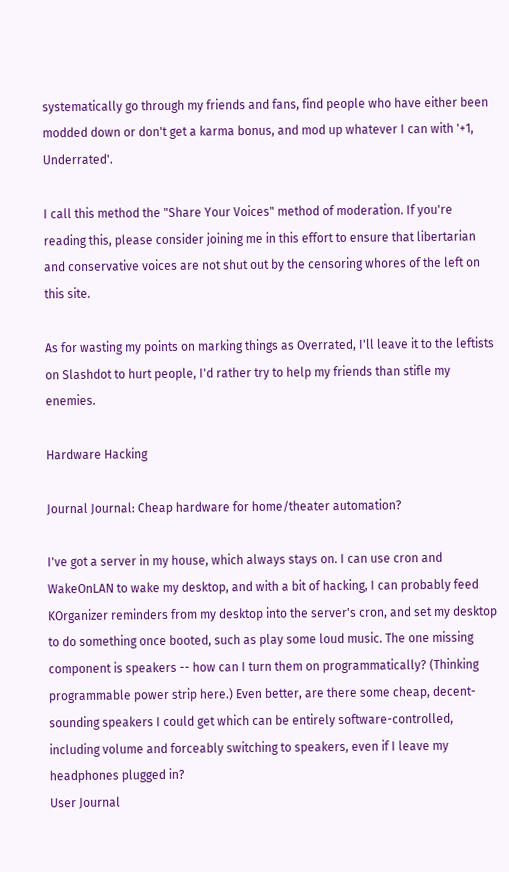systematically go through my friends and fans, find people who have either been modded down or don't get a karma bonus, and mod up whatever I can with '+1, Underrated'.

I call this method the "Share Your Voices" method of moderation. If you're reading this, please consider joining me in this effort to ensure that libertarian and conservative voices are not shut out by the censoring whores of the left on this site.

As for wasting my points on marking things as Overrated, I'll leave it to the leftists on Slashdot to hurt people, I'd rather try to help my friends than stifle my enemies.

Hardware Hacking

Journal Journal: Cheap hardware for home/theater automation?

I've got a server in my house, which always stays on. I can use cron and WakeOnLAN to wake my desktop, and with a bit of hacking, I can probably feed KOrganizer reminders from my desktop into the server's cron, and set my desktop to do something once booted, such as play some loud music. The one missing component is speakers -- how can I turn them on programmatically? (Thinking programmable power strip here.) Even better, are there some cheap, decent-sounding speakers I could get which can be entirely software-controlled, including volume and forceably switching to speakers, even if I leave my headphones plugged in?
User Journal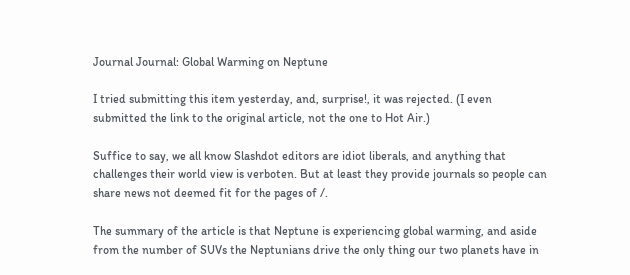Journal Journal: Global Warming on Neptune

I tried submitting this item yesterday, and, surprise!, it was rejected. (I even submitted the link to the original article, not the one to Hot Air.)

Suffice to say, we all know Slashdot editors are idiot liberals, and anything that challenges their world view is verboten. But at least they provide journals so people can share news not deemed fit for the pages of /.

The summary of the article is that Neptune is experiencing global warming, and aside from the number of SUVs the Neptunians drive the only thing our two planets have in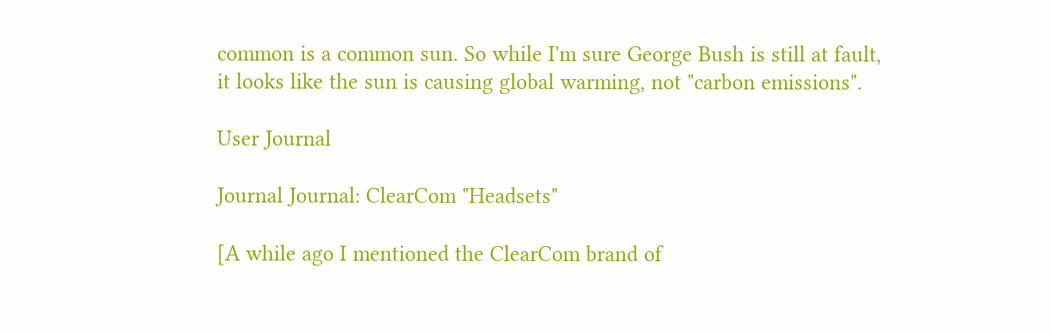common is a common sun. So while I'm sure George Bush is still at fault, it looks like the sun is causing global warming, not "carbon emissions".

User Journal

Journal Journal: ClearCom "Headsets"

[A while ago I mentioned the ClearCom brand of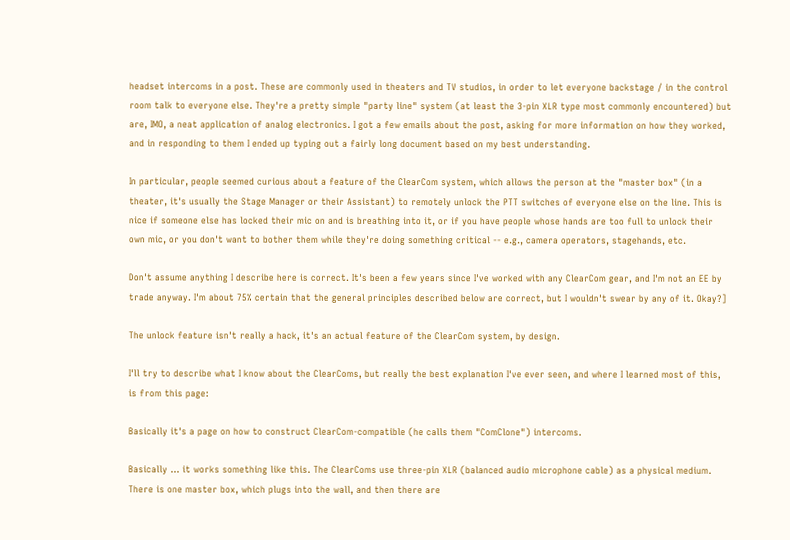headset intercoms in a post. These are commonly used in theaters and TV studios, in order to let everyone backstage / in the control room talk to everyone else. They're a pretty simple "party line" system (at least the 3-pin XLR type most commonly encountered) but are, IMO, a neat application of analog electronics. I got a few emails about the post, asking for more information on how they worked, and in responding to them I ended up typing out a fairly long document based on my best understanding.

In particular, people seemed curious about a feature of the ClearCom system, which allows the person at the "master box" (in a theater, it's usually the Stage Manager or their Assistant) to remotely unlock the PTT switches of everyone else on the line. This is nice if someone else has locked their mic on and is breathing into it, or if you have people whose hands are too full to unlock their own mic, or you don't want to bother them while they're doing something critical -- e.g., camera operators, stagehands, etc.

Don't assume anything I describe here is correct. It's been a few years since I've worked with any ClearCom gear, and I'm not an EE by trade anyway. I'm about 75% certain that the general principles described below are correct, but I wouldn't swear by any of it. Okay?]

The unlock feature isn't really a hack, it's an actual feature of the ClearCom system, by design.

I'll try to describe what I know about the ClearComs, but really the best explanation I've ever seen, and where I learned most of this, is from this page:

Basically it's a page on how to construct ClearCom-compatible (he calls them "ComClone") intercoms.

Basically ... it works something like this. The ClearComs use three-pin XLR (balanced audio microphone cable) as a physical medium. There is one master box, which plugs into the wall, and then there are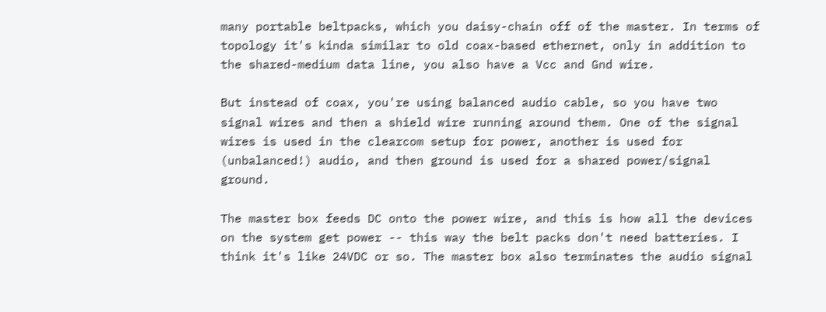many portable beltpacks, which you daisy-chain off of the master. In terms of topology it's kinda similar to old coax-based ethernet, only in addition to the shared-medium data line, you also have a Vcc and Gnd wire.

But instead of coax, you're using balanced audio cable, so you have two signal wires and then a shield wire running around them. One of the signal wires is used in the clearcom setup for power, another is used for (unbalanced!) audio, and then ground is used for a shared power/signal ground.

The master box feeds DC onto the power wire, and this is how all the devices on the system get power -- this way the belt packs don't need batteries. I think it's like 24VDC or so. The master box also terminates the audio signal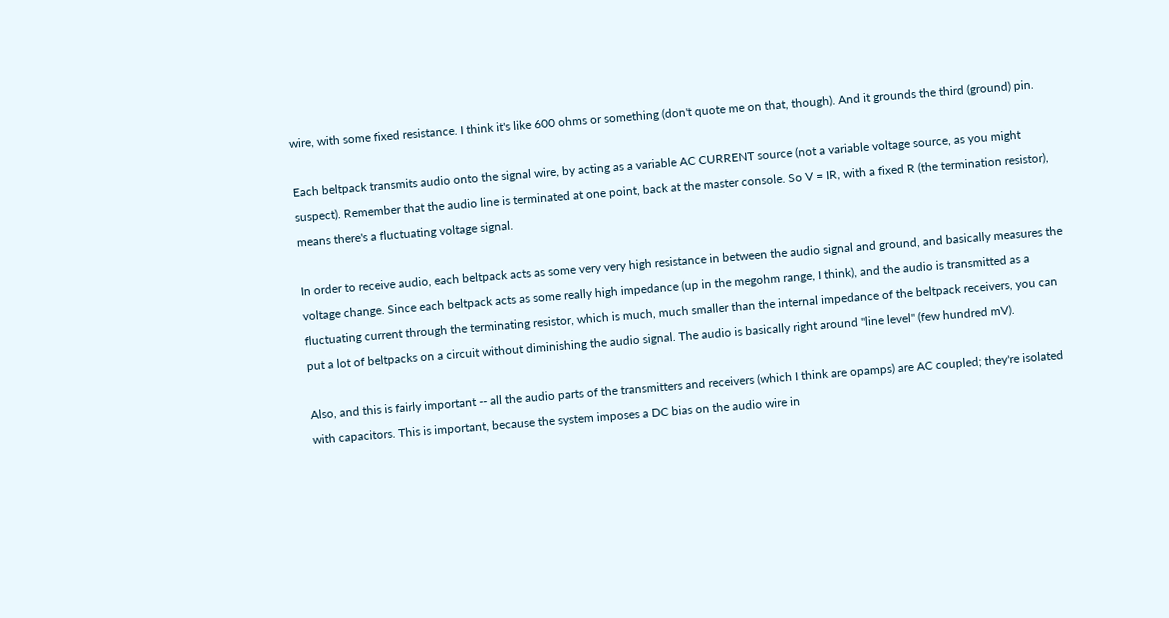wire, with some fixed resistance. I think it's like 600 ohms or something (don't quote me on that, though). And it grounds the third (ground) pin.

Each beltpack transmits audio onto the signal wire, by acting as a variable AC CURRENT source (not a variable voltage source, as you might suspect). Remember that the audio line is terminated at one point, back at the master console. So V = IR, with a fixed R (the termination resistor), means there's a fluctuating voltage signal.

In order to receive audio, each beltpack acts as some very very high resistance in between the audio signal and ground, and basically measures the voltage change. Since each beltpack acts as some really high impedance (up in the megohm range, I think), and the audio is transmitted as a fluctuating current through the terminating resistor, which is much, much smaller than the internal impedance of the beltpack receivers, you can put a lot of beltpacks on a circuit without diminishing the audio signal. The audio is basically right around "line level" (few hundred mV).

Also, and this is fairly important -- all the audio parts of the transmitters and receivers (which I think are opamps) are AC coupled; they're isolated with capacitors. This is important, because the system imposes a DC bias on the audio wire in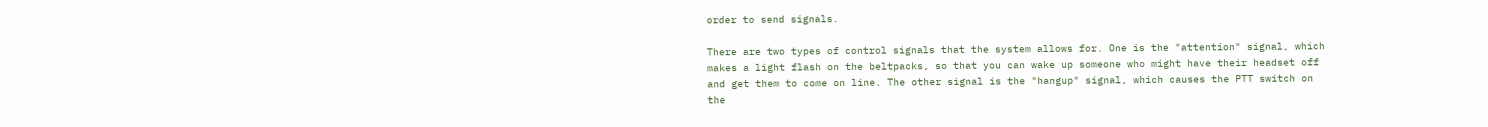order to send signals.

There are two types of control signals that the system allows for. One is the "attention" signal, which makes a light flash on the beltpacks, so that you can wake up someone who might have their headset off and get them to come on line. The other signal is the "hangup" signal, which causes the PTT switch on the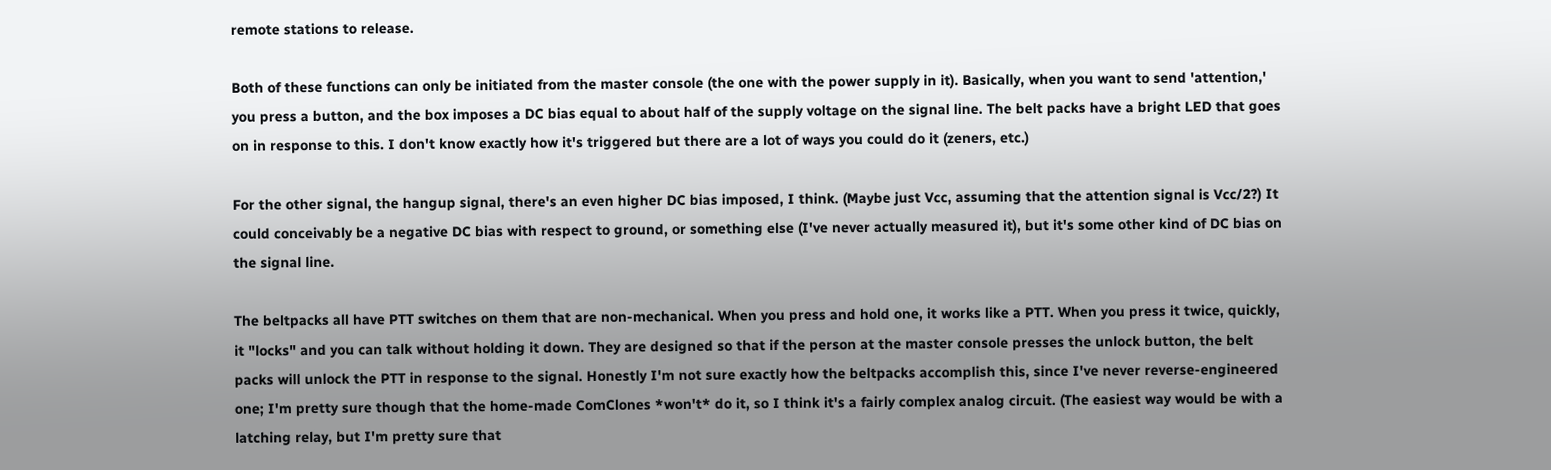remote stations to release.

Both of these functions can only be initiated from the master console (the one with the power supply in it). Basically, when you want to send 'attention,' you press a button, and the box imposes a DC bias equal to about half of the supply voltage on the signal line. The belt packs have a bright LED that goes on in response to this. I don't know exactly how it's triggered but there are a lot of ways you could do it (zeners, etc.)

For the other signal, the hangup signal, there's an even higher DC bias imposed, I think. (Maybe just Vcc, assuming that the attention signal is Vcc/2?) It could conceivably be a negative DC bias with respect to ground, or something else (I've never actually measured it), but it's some other kind of DC bias on the signal line.

The beltpacks all have PTT switches on them that are non-mechanical. When you press and hold one, it works like a PTT. When you press it twice, quickly, it "locks" and you can talk without holding it down. They are designed so that if the person at the master console presses the unlock button, the belt packs will unlock the PTT in response to the signal. Honestly I'm not sure exactly how the beltpacks accomplish this, since I've never reverse-engineered one; I'm pretty sure though that the home-made ComClones *won't* do it, so I think it's a fairly complex analog circuit. (The easiest way would be with a latching relay, but I'm pretty sure that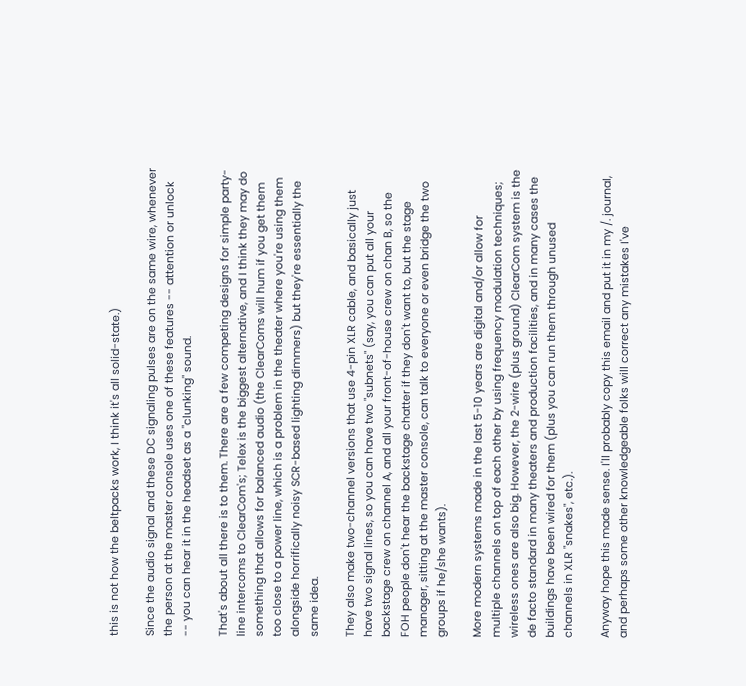this is not how the beltpacks work, I think it's all solid-state.)

Since the audio signal and these DC signaling pulses are on the same wire, whenever the person at the master console uses one of these features -- attention or unlock -- you can hear it in the headset as a "clunking" sound.

That's about all there is to them. There are a few competing designs for simple party-line intercoms to ClearCom's; Telex is the biggest alternative, and I think they may do something that allows for balanced audio (the ClearComs will hum if you get them too close to a power line, which is a problem in the theater where you're using them alongside horrifically noisy SCR-based lighting dimmers) but they're essentially the same idea.

They also make two-channel versions that use 4-pin XLR cable, and basically just have two signal lines, so you can have two "subnets" (say, you can put all your backstage crew on channel A, and all your front-of-house crew on chan B, so the FOH people don't hear the backstage chatter if they don't want to, but the stage manager, sitting at the master console, can talk to everyone or even bridge the two groups if he/she wants).

More modern systems made in the last 5-10 years are digital and/or allow for multiple channels on top of each other by using frequency modulation techniques; wireless ones are also big. However, the 2-wire (plus ground) ClearCom system is the de facto standard in many theaters and production facilities, and in many cases the buildings have been wired for them (plus you can run them through unused channels in XLR "snakes", etc.).

Anyway hope this made sense. I'll probably copy this email and put it in my /. journal, and perhaps some other knowledgeable folks will correct any mistakes I've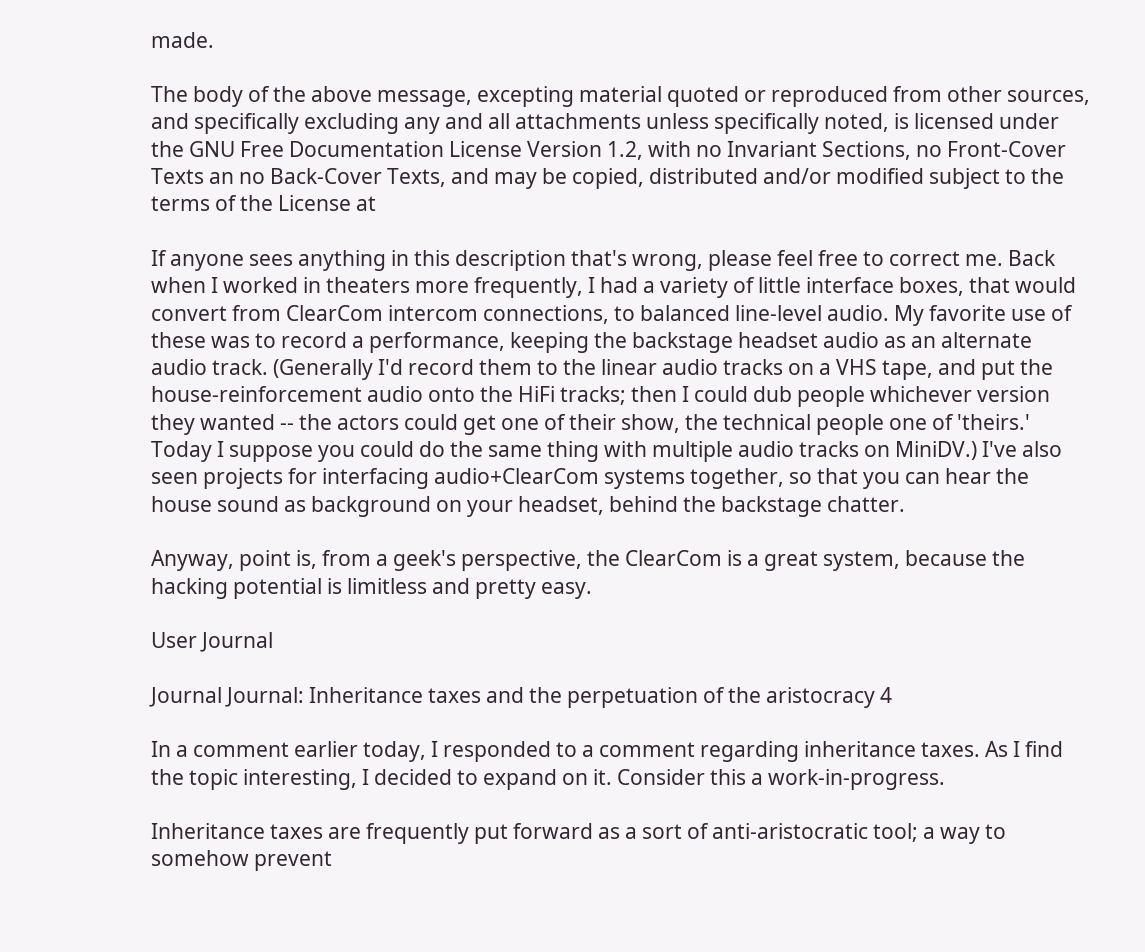made.

The body of the above message, excepting material quoted or reproduced from other sources, and specifically excluding any and all attachments unless specifically noted, is licensed under the GNU Free Documentation License Version 1.2, with no Invariant Sections, no Front-Cover Texts an no Back-Cover Texts, and may be copied, distributed and/or modified subject to the terms of the License at

If anyone sees anything in this description that's wrong, please feel free to correct me. Back when I worked in theaters more frequently, I had a variety of little interface boxes, that would convert from ClearCom intercom connections, to balanced line-level audio. My favorite use of these was to record a performance, keeping the backstage headset audio as an alternate audio track. (Generally I'd record them to the linear audio tracks on a VHS tape, and put the house-reinforcement audio onto the HiFi tracks; then I could dub people whichever version they wanted -- the actors could get one of their show, the technical people one of 'theirs.' Today I suppose you could do the same thing with multiple audio tracks on MiniDV.) I've also seen projects for interfacing audio+ClearCom systems together, so that you can hear the house sound as background on your headset, behind the backstage chatter.

Anyway, point is, from a geek's perspective, the ClearCom is a great system, because the hacking potential is limitless and pretty easy.

User Journal

Journal Journal: Inheritance taxes and the perpetuation of the aristocracy 4

In a comment earlier today, I responded to a comment regarding inheritance taxes. As I find the topic interesting, I decided to expand on it. Consider this a work-in-progress.

Inheritance taxes are frequently put forward as a sort of anti-aristocratic tool; a way to somehow prevent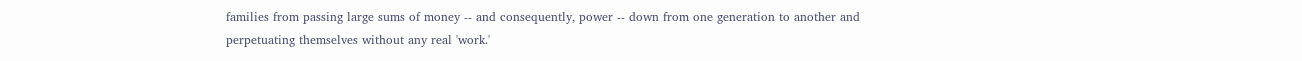families from passing large sums of money -- and consequently, power -- down from one generation to another and perpetuating themselves without any real 'work.'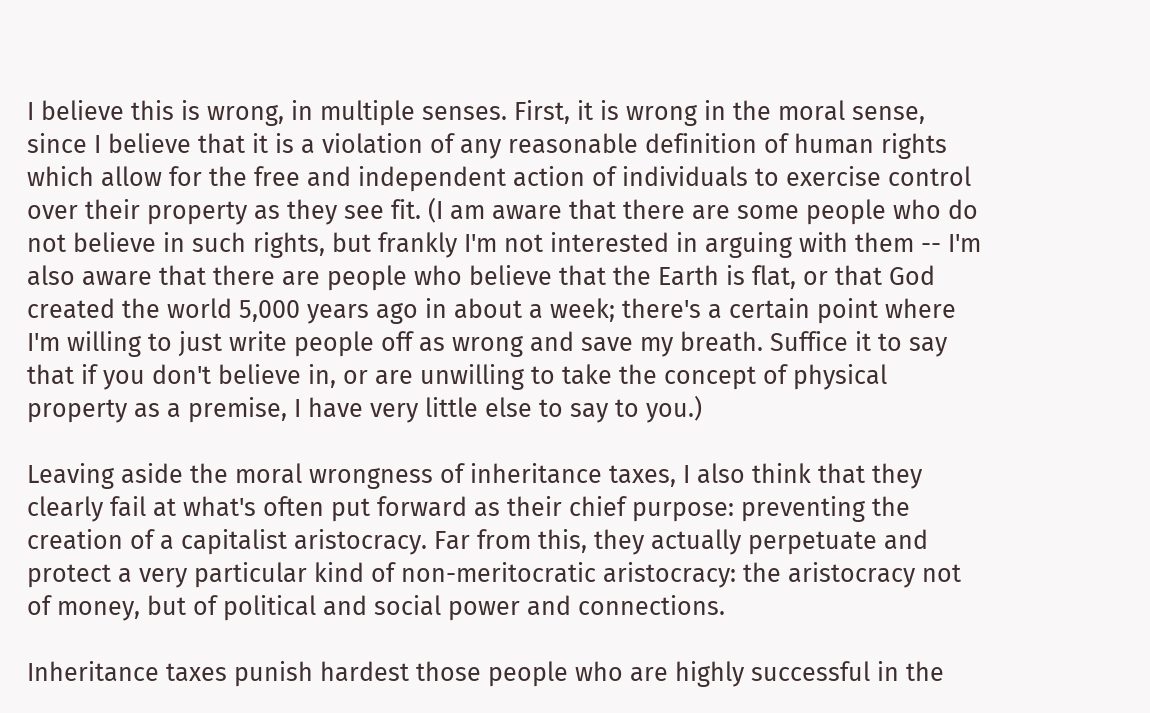I believe this is wrong, in multiple senses. First, it is wrong in the moral sense, since I believe that it is a violation of any reasonable definition of human rights which allow for the free and independent action of individuals to exercise control over their property as they see fit. (I am aware that there are some people who do not believe in such rights, but frankly I'm not interested in arguing with them -- I'm also aware that there are people who believe that the Earth is flat, or that God created the world 5,000 years ago in about a week; there's a certain point where I'm willing to just write people off as wrong and save my breath. Suffice it to say that if you don't believe in, or are unwilling to take the concept of physical property as a premise, I have very little else to say to you.)

Leaving aside the moral wrongness of inheritance taxes, I also think that they clearly fail at what's often put forward as their chief purpose: preventing the creation of a capitalist aristocracy. Far from this, they actually perpetuate and protect a very particular kind of non-meritocratic aristocracy: the aristocracy not of money, but of political and social power and connections.

Inheritance taxes punish hardest those people who are highly successful in the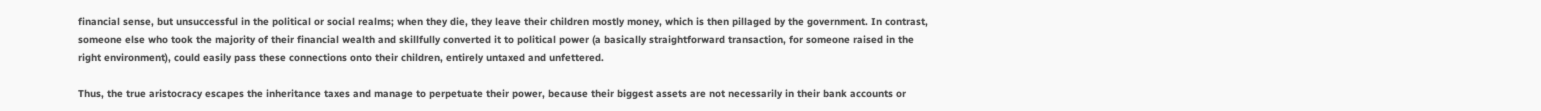financial sense, but unsuccessful in the political or social realms; when they die, they leave their children mostly money, which is then pillaged by the government. In contrast, someone else who took the majority of their financial wealth and skillfully converted it to political power (a basically straightforward transaction, for someone raised in the right environment), could easily pass these connections onto their children, entirely untaxed and unfettered.

Thus, the true aristocracy escapes the inheritance taxes and manage to perpetuate their power, because their biggest assets are not necessarily in their bank accounts or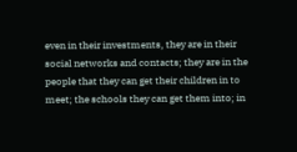even in their investments, they are in their social networks and contacts; they are in the people that they can get their children in to meet; the schools they can get them into; in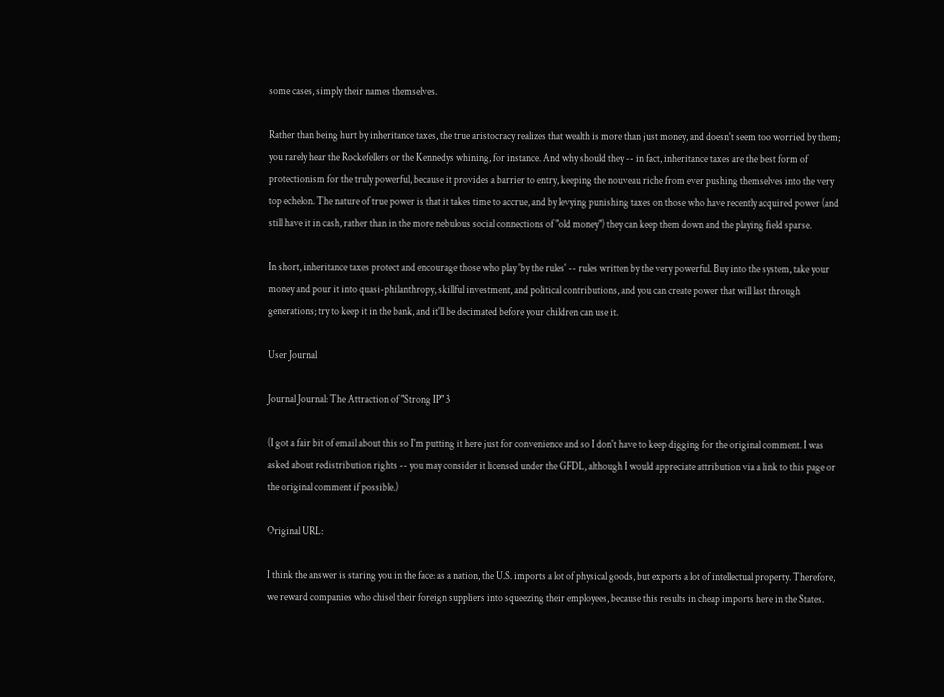some cases, simply their names themselves.

Rather than being hurt by inheritance taxes, the true aristocracy realizes that wealth is more than just money, and doesn't seem too worried by them; you rarely hear the Rockefellers or the Kennedys whining, for instance. And why should they -- in fact, inheritance taxes are the best form of protectionism for the truly powerful, because it provides a barrier to entry, keeping the nouveau riche from ever pushing themselves into the very top echelon. The nature of true power is that it takes time to accrue, and by levying punishing taxes on those who have recently acquired power (and still have it in cash, rather than in the more nebulous social connections of "old money") they can keep them down and the playing field sparse.

In short, inheritance taxes protect and encourage those who play 'by the rules' -- rules written by the very powerful. Buy into the system, take your money and pour it into quasi-philanthropy, skillful investment, and political contributions, and you can create power that will last through generations; try to keep it in the bank, and it'll be decimated before your children can use it.

User Journal

Journal Journal: The Attraction of "Strong IP" 3

(I got a fair bit of email about this so I'm putting it here just for convenience and so I don't have to keep digging for the original comment. I was asked about redistribution rights -- you may consider it licensed under the GFDL, although I would appreciate attribution via a link to this page or the original comment if possible.)

Original URL:

I think the answer is staring you in the face: as a nation, the U.S. imports a lot of physical goods, but exports a lot of intellectual property. Therefore, we reward companies who chisel their foreign suppliers into squeezing their employees, because this results in cheap imports here in the States.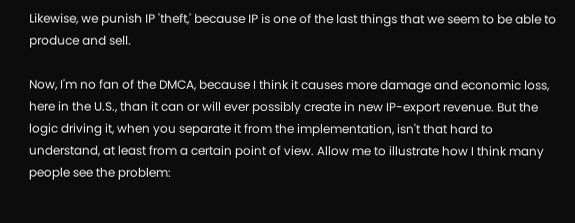Likewise, we punish IP 'theft,' because IP is one of the last things that we seem to be able to produce and sell.

Now, I'm no fan of the DMCA, because I think it causes more damage and economic loss, here in the U.S., than it can or will ever possibly create in new IP-export revenue. But the logic driving it, when you separate it from the implementation, isn't that hard to understand, at least from a certain point of view. Allow me to illustrate how I think many people see the problem: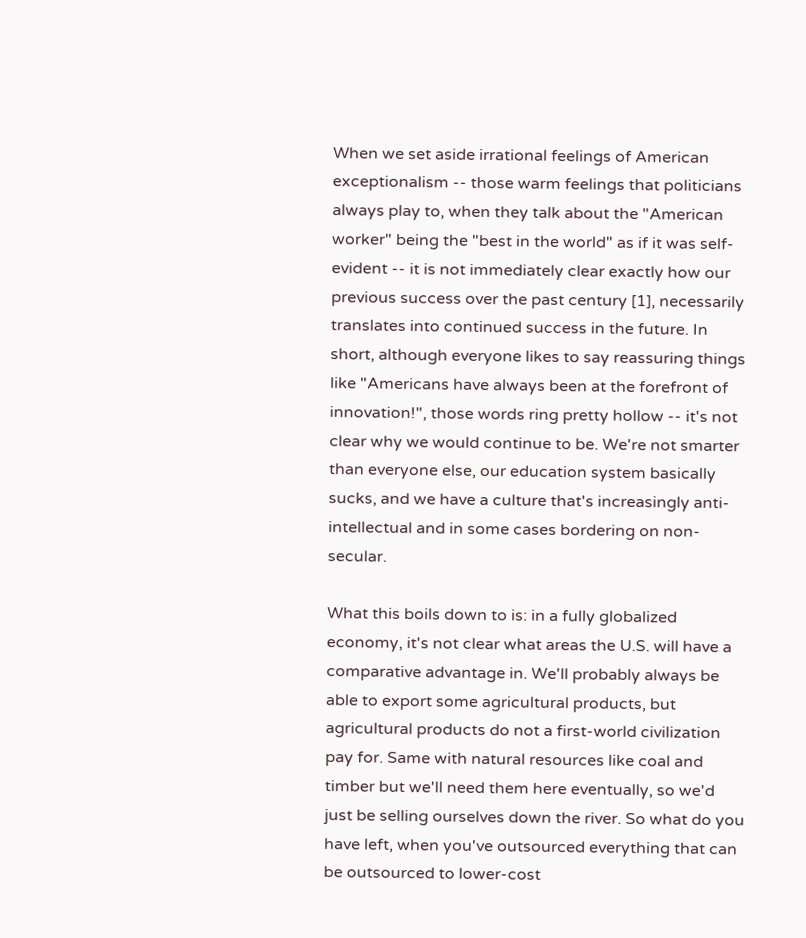When we set aside irrational feelings of American exceptionalism -- those warm feelings that politicians always play to, when they talk about the "American worker" being the "best in the world" as if it was self-evident -- it is not immediately clear exactly how our previous success over the past century [1], necessarily translates into continued success in the future. In short, although everyone likes to say reassuring things like "Americans have always been at the forefront of innovation!", those words ring pretty hollow -- it's not clear why we would continue to be. We're not smarter than everyone else, our education system basically sucks, and we have a culture that's increasingly anti-intellectual and in some cases bordering on non-secular.

What this boils down to is: in a fully globalized economy, it's not clear what areas the U.S. will have a comparative advantage in. We'll probably always be able to export some agricultural products, but agricultural products do not a first-world civilization pay for. Same with natural resources like coal and timber but we'll need them here eventually, so we'd just be selling ourselves down the river. So what do you have left, when you've outsourced everything that can be outsourced to lower-cost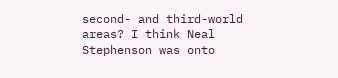second- and third-world areas? I think Neal Stephenson was onto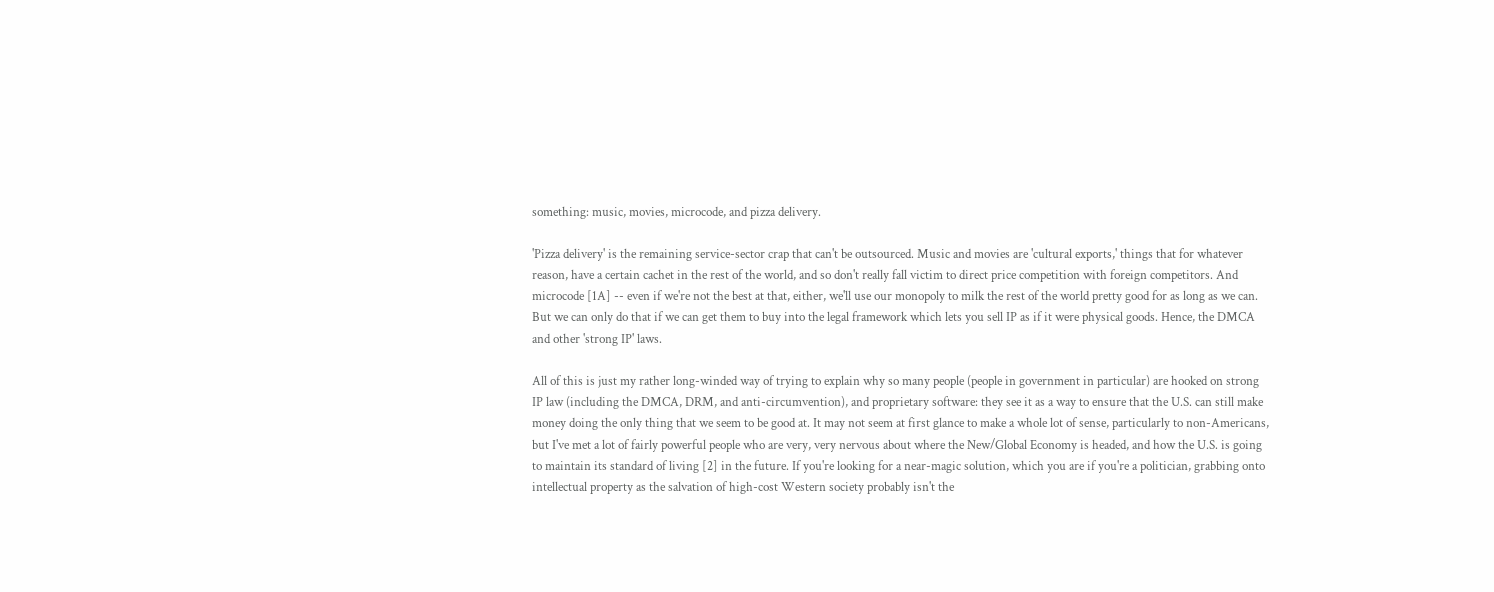something: music, movies, microcode, and pizza delivery.

'Pizza delivery' is the remaining service-sector crap that can't be outsourced. Music and movies are 'cultural exports,' things that for whatever reason, have a certain cachet in the rest of the world, and so don't really fall victim to direct price competition with foreign competitors. And microcode [1A] -- even if we're not the best at that, either, we'll use our monopoly to milk the rest of the world pretty good for as long as we can. But we can only do that if we can get them to buy into the legal framework which lets you sell IP as if it were physical goods. Hence, the DMCA and other 'strong IP' laws.

All of this is just my rather long-winded way of trying to explain why so many people (people in government in particular) are hooked on strong IP law (including the DMCA, DRM, and anti-circumvention), and proprietary software: they see it as a way to ensure that the U.S. can still make money doing the only thing that we seem to be good at. It may not seem at first glance to make a whole lot of sense, particularly to non-Americans, but I've met a lot of fairly powerful people who are very, very nervous about where the New/Global Economy is headed, and how the U.S. is going to maintain its standard of living [2] in the future. If you're looking for a near-magic solution, which you are if you're a politician, grabbing onto intellectual property as the salvation of high-cost Western society probably isn't the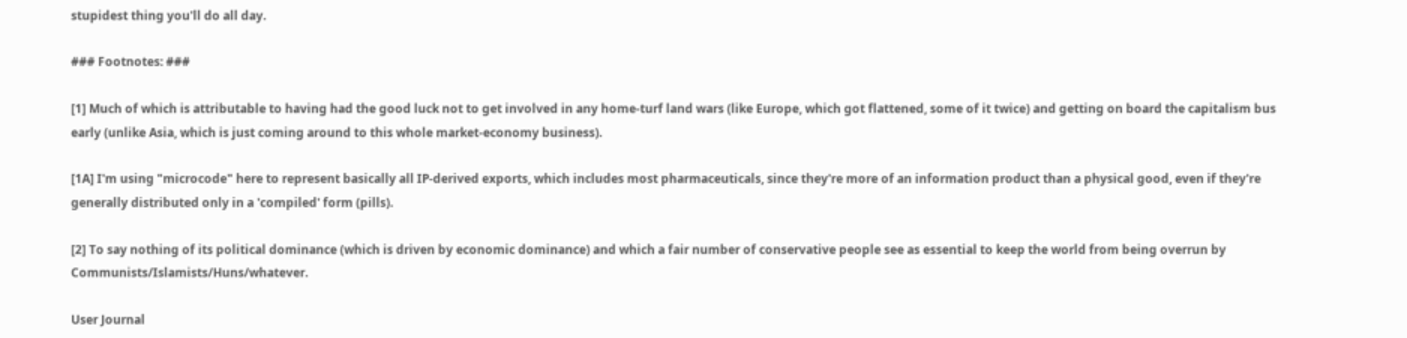stupidest thing you'll do all day.

### Footnotes: ###

[1] Much of which is attributable to having had the good luck not to get involved in any home-turf land wars (like Europe, which got flattened, some of it twice) and getting on board the capitalism bus early (unlike Asia, which is just coming around to this whole market-economy business).

[1A] I'm using "microcode" here to represent basically all IP-derived exports, which includes most pharmaceuticals, since they're more of an information product than a physical good, even if they're generally distributed only in a 'compiled' form (pills).

[2] To say nothing of its political dominance (which is driven by economic dominance) and which a fair number of conservative people see as essential to keep the world from being overrun by Communists/Islamists/Huns/whatever.

User Journal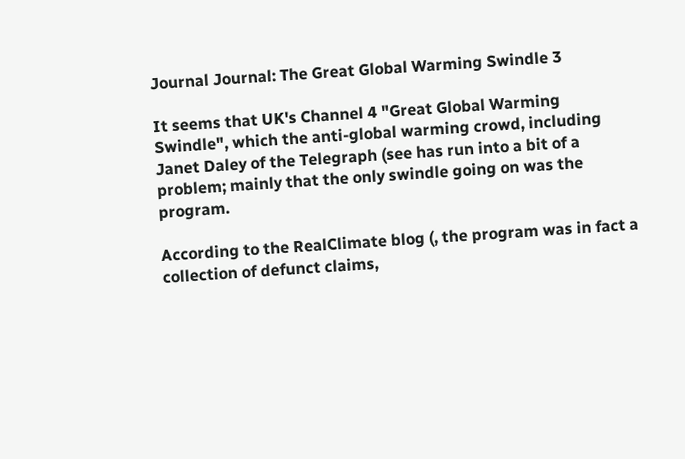Journal Journal: The Great Global Warming Swindle 3

It seems that UK's Channel 4 "Great Global Warming Swindle", which the anti-global warming crowd, including Janet Daley of the Telegraph (see has run into a bit of a problem; mainly that the only swindle going on was the program.

According to the RealClimate blog (, the program was in fact a collection of defunct claims,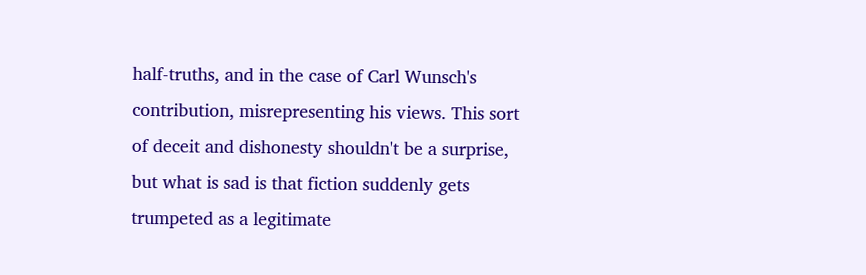half-truths, and in the case of Carl Wunsch's contribution, misrepresenting his views. This sort of deceit and dishonesty shouldn't be a surprise, but what is sad is that fiction suddenly gets trumpeted as a legitimate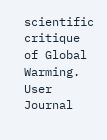scientific critique of Global Warming.
User Journal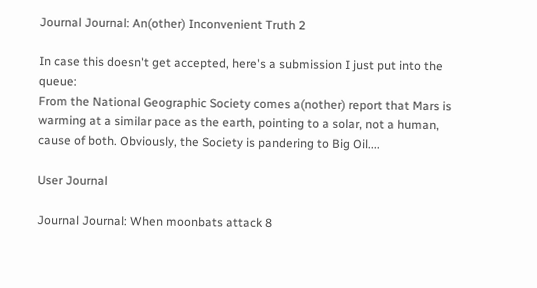Journal Journal: An(other) Inconvenient Truth 2

In case this doesn't get accepted, here's a submission I just put into the queue:
From the National Geographic Society comes a(nother) report that Mars is warming at a similar pace as the earth, pointing to a solar, not a human, cause of both. Obviously, the Society is pandering to Big Oil....

User Journal

Journal Journal: When moonbats attack 8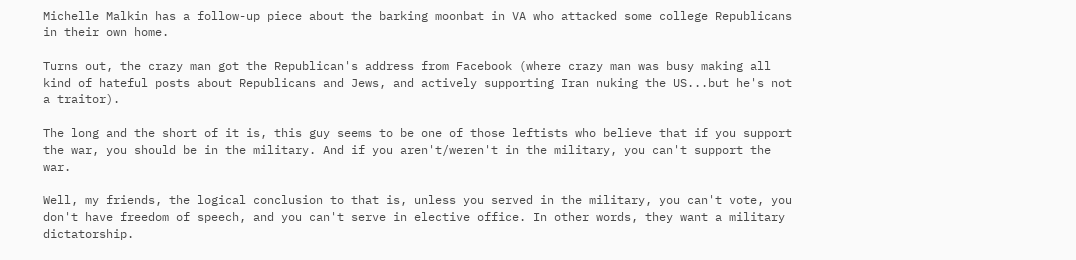Michelle Malkin has a follow-up piece about the barking moonbat in VA who attacked some college Republicans in their own home.

Turns out, the crazy man got the Republican's address from Facebook (where crazy man was busy making all kind of hateful posts about Republicans and Jews, and actively supporting Iran nuking the US...but he's not a traitor).

The long and the short of it is, this guy seems to be one of those leftists who believe that if you support the war, you should be in the military. And if you aren't/weren't in the military, you can't support the war.

Well, my friends, the logical conclusion to that is, unless you served in the military, you can't vote, you don't have freedom of speech, and you can't serve in elective office. In other words, they want a military dictatorship.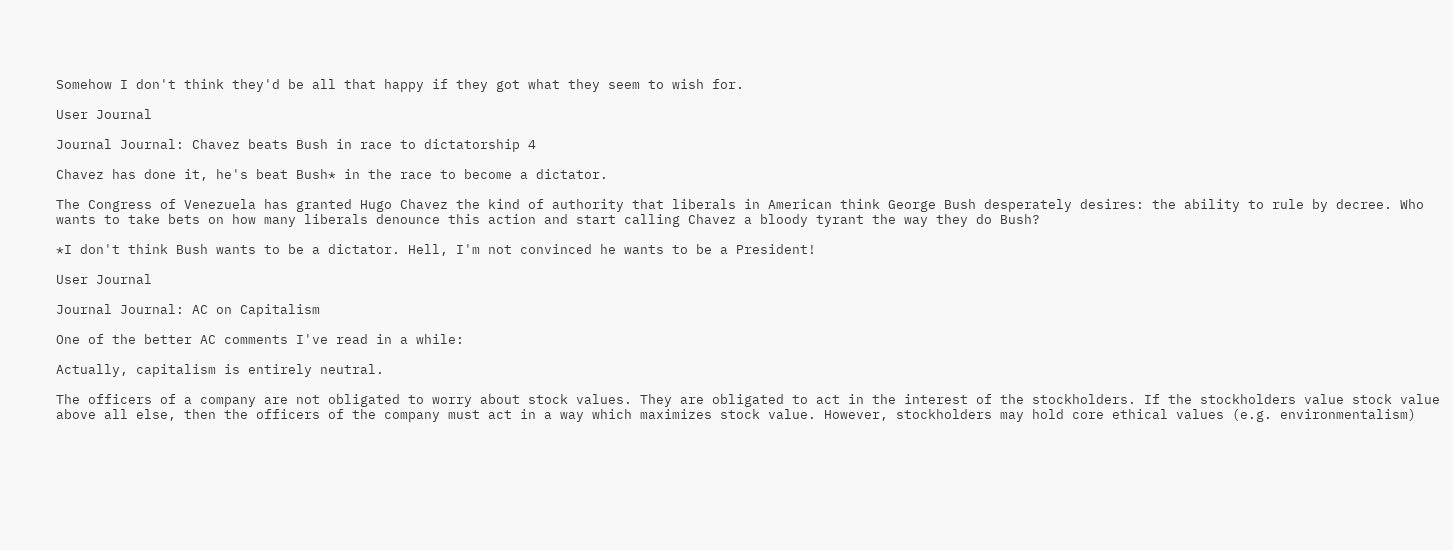Somehow I don't think they'd be all that happy if they got what they seem to wish for.

User Journal

Journal Journal: Chavez beats Bush in race to dictatorship 4

Chavez has done it, he's beat Bush* in the race to become a dictator.

The Congress of Venezuela has granted Hugo Chavez the kind of authority that liberals in American think George Bush desperately desires: the ability to rule by decree. Who wants to take bets on how many liberals denounce this action and start calling Chavez a bloody tyrant the way they do Bush?

*I don't think Bush wants to be a dictator. Hell, I'm not convinced he wants to be a President!

User Journal

Journal Journal: AC on Capitalism

One of the better AC comments I've read in a while:

Actually, capitalism is entirely neutral.

The officers of a company are not obligated to worry about stock values. They are obligated to act in the interest of the stockholders. If the stockholders value stock value above all else, then the officers of the company must act in a way which maximizes stock value. However, stockholders may hold core ethical values (e.g. environmentalism)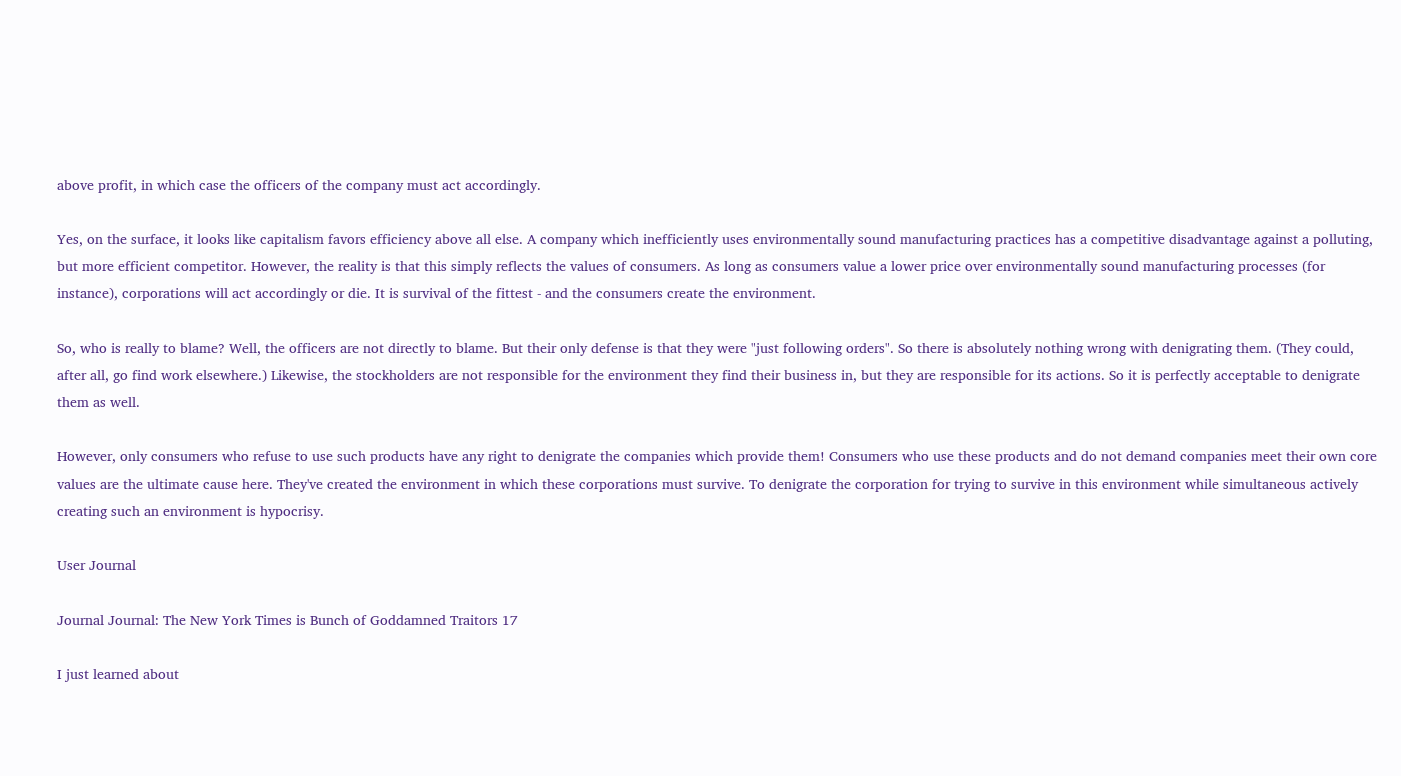above profit, in which case the officers of the company must act accordingly.

Yes, on the surface, it looks like capitalism favors efficiency above all else. A company which inefficiently uses environmentally sound manufacturing practices has a competitive disadvantage against a polluting, but more efficient competitor. However, the reality is that this simply reflects the values of consumers. As long as consumers value a lower price over environmentally sound manufacturing processes (for instance), corporations will act accordingly or die. It is survival of the fittest - and the consumers create the environment.

So, who is really to blame? Well, the officers are not directly to blame. But their only defense is that they were "just following orders". So there is absolutely nothing wrong with denigrating them. (They could, after all, go find work elsewhere.) Likewise, the stockholders are not responsible for the environment they find their business in, but they are responsible for its actions. So it is perfectly acceptable to denigrate them as well.

However, only consumers who refuse to use such products have any right to denigrate the companies which provide them! Consumers who use these products and do not demand companies meet their own core values are the ultimate cause here. They've created the environment in which these corporations must survive. To denigrate the corporation for trying to survive in this environment while simultaneous actively creating such an environment is hypocrisy.

User Journal

Journal Journal: The New York Times is Bunch of Goddamned Traitors 17

I just learned about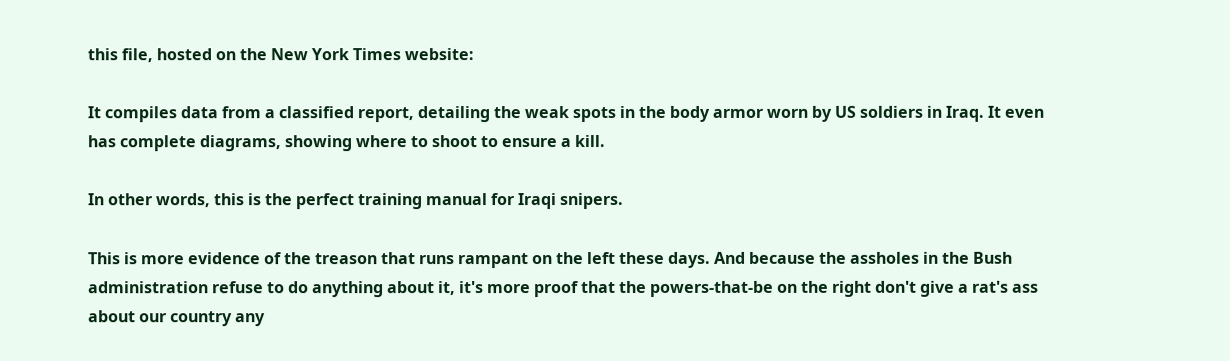this file, hosted on the New York Times website:

It compiles data from a classified report, detailing the weak spots in the body armor worn by US soldiers in Iraq. It even has complete diagrams, showing where to shoot to ensure a kill.

In other words, this is the perfect training manual for Iraqi snipers.

This is more evidence of the treason that runs rampant on the left these days. And because the assholes in the Bush administration refuse to do anything about it, it's more proof that the powers-that-be on the right don't give a rat's ass about our country any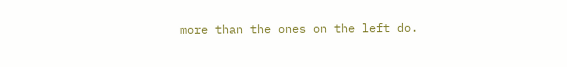more than the ones on the left do.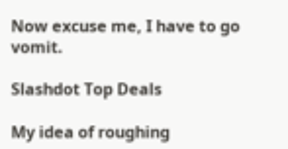Now excuse me, I have to go vomit.

Slashdot Top Deals

My idea of roughing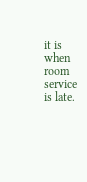it is when room service is late.